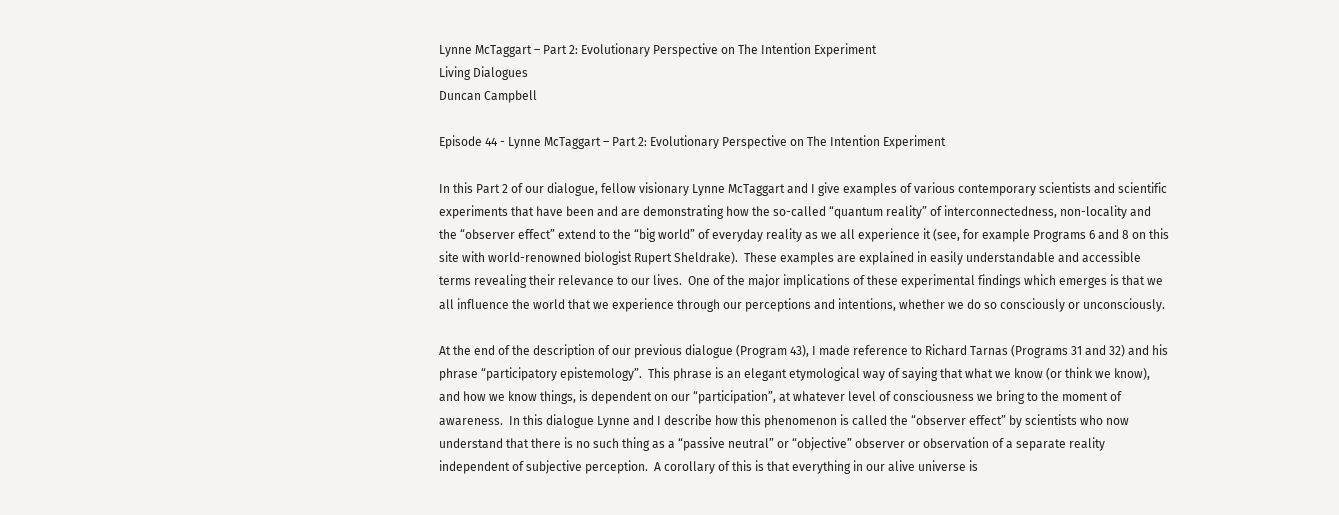Lynne McTaggart – Part 2: Evolutionary Perspective on The Intention Experiment
Living Dialogues
Duncan Campbell

Episode 44 - Lynne McTaggart – Part 2: Evolutionary Perspective on The Intention Experiment

In this Part 2 of our dialogue, fellow visionary Lynne McTaggart and I give examples of various contemporary scientists and scientific experiments that have been and are demonstrating how the so-called “quantum reality” of interconnectedness, non-locality and the “observer effect” extend to the “big world” of everyday reality as we all experience it (see, for example Programs 6 and 8 on this site with world-renowned biologist Rupert Sheldrake).  These examples are explained in easily understandable and accessible terms revealing their relevance to our lives.  One of the major implications of these experimental findings which emerges is that we all influence the world that we experience through our perceptions and intentions, whether we do so consciously or unconsciously.

At the end of the description of our previous dialogue (Program 43), I made reference to Richard Tarnas (Programs 31 and 32) and his phrase “participatory epistemology”.  This phrase is an elegant etymological way of saying that what we know (or think we know), and how we know things, is dependent on our “participation”, at whatever level of consciousness we bring to the moment of awareness.  In this dialogue Lynne and I describe how this phenomenon is called the “observer effect” by scientists who now understand that there is no such thing as a “passive neutral” or “objective” observer or observation of a separate reality independent of subjective perception.  A corollary of this is that everything in our alive universe is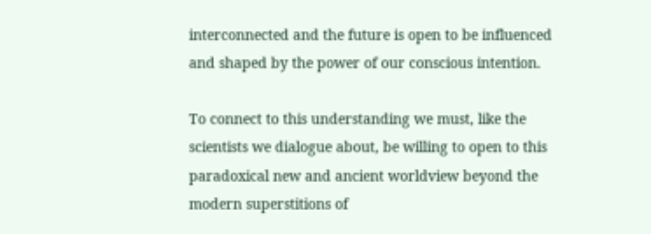interconnected and the future is open to be influenced and shaped by the power of our conscious intention.

To connect to this understanding we must, like the scientists we dialogue about, be willing to open to this paradoxical new and ancient worldview beyond the modern superstitions of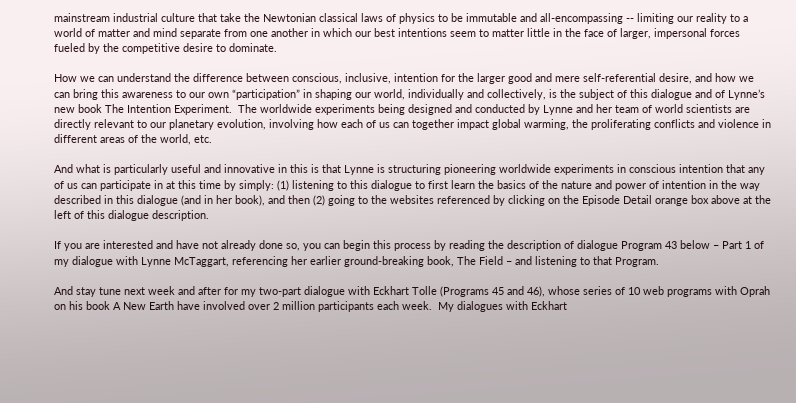mainstream industrial culture that take the Newtonian classical laws of physics to be immutable and all-encompassing -- limiting our reality to a world of matter and mind separate from one another in which our best intentions seem to matter little in the face of larger, impersonal forces fueled by the competitive desire to dominate.

How we can understand the difference between conscious, inclusive, intention for the larger good and mere self-referential desire, and how we can bring this awareness to our own “participation” in shaping our world, individually and collectively, is the subject of this dialogue and of Lynne’s new book The Intention Experiment.  The worldwide experiments being designed and conducted by Lynne and her team of world scientists are directly relevant to our planetary evolution, involving how each of us can together impact global warming, the proliferating conflicts and violence in different areas of the world, etc.

And what is particularly useful and innovative in this is that Lynne is structuring pioneering worldwide experiments in conscious intention that any of us can participate in at this time by simply: (1) listening to this dialogue to first learn the basics of the nature and power of intention in the way described in this dialogue (and in her book), and then (2) going to the websites referenced by clicking on the Episode Detail orange box above at the left of this dialogue description.

If you are interested and have not already done so, you can begin this process by reading the description of dialogue Program 43 below – Part 1 of my dialogue with Lynne McTaggart, referencing her earlier ground-breaking book, The Field – and listening to that Program.

And stay tune next week and after for my two-part dialogue with Eckhart Tolle (Programs 45 and 46), whose series of 10 web programs with Oprah on his book A New Earth have involved over 2 million participants each week.  My dialogues with Eckhart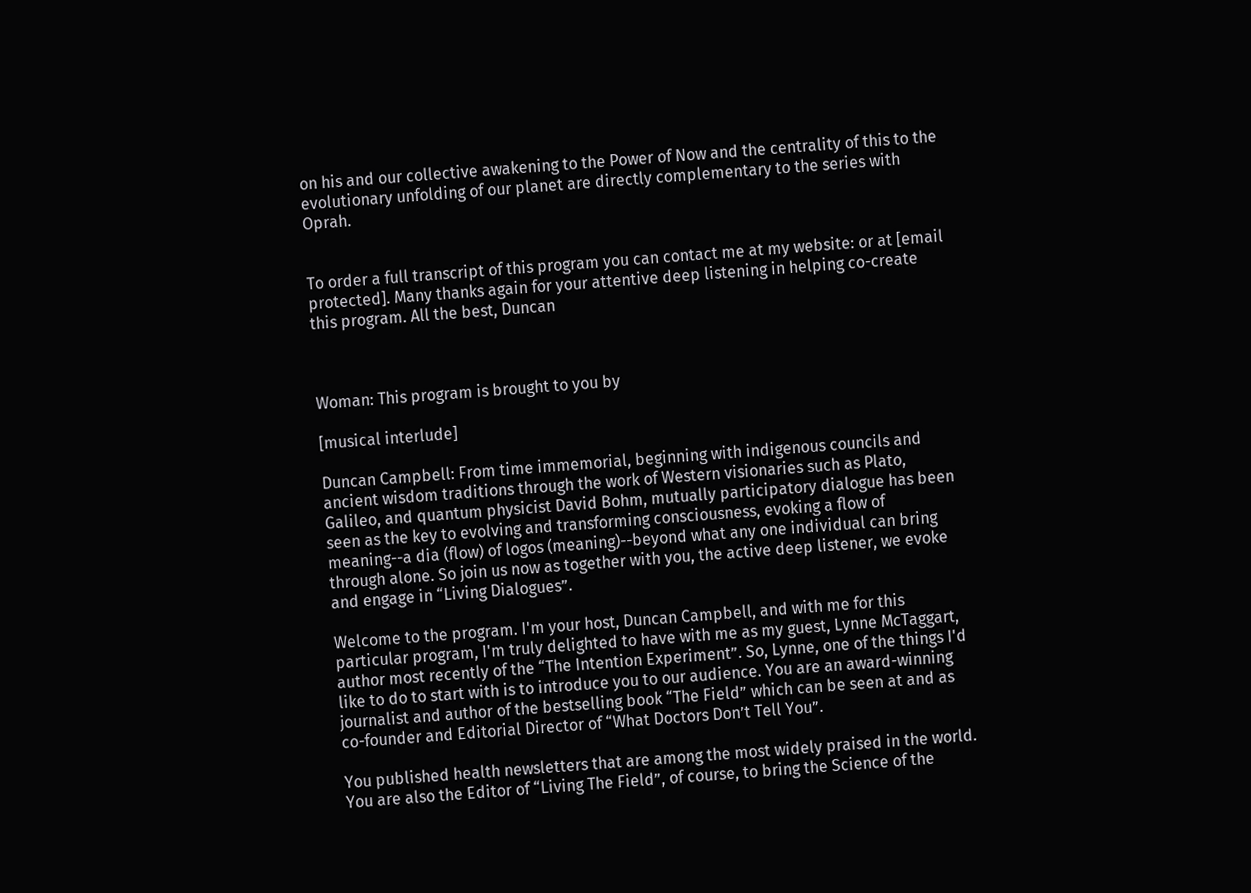on his and our collective awakening to the Power of Now and the centrality of this to the evolutionary unfolding of our planet are directly complementary to the series with Oprah.


To order a full transcript of this program you can contact me at my website: or at [email protected]. Many thanks again for your attentive deep listening in helping co-create this program. All the best, Duncan



Woman: This program is brought to you by

[musical interlude]

Duncan Campbell: From time immemorial, beginning with indigenous councils and ancient wisdom traditions through the work of Western visionaries such as Plato, Galileo, and quantum physicist David Bohm, mutually participatory dialogue has been seen as the key to evolving and transforming consciousness, evoking a flow of meaning--a dia (flow) of logos (meaning)--beyond what any one individual can bring through alone. So join us now as together with you, the active deep listener, we evoke and engage in “Living Dialogues”.

Welcome to the program. I'm your host, Duncan Campbell, and with me for this particular program, I'm truly delighted to have with me as my guest, Lynne McTaggart, author most recently of the “The Intention Experiment”. So, Lynne, one of the things I'd like to do to start with is to introduce you to our audience. You are an award-winning journalist and author of the bestselling book “The Field” which can be seen at and as co-founder and Editorial Director of “What Doctors Don’t Tell You”.

You published health newsletters that are among the most widely praised in the world. You are also the Editor of “Living The Field”, of course, to bring the Science of the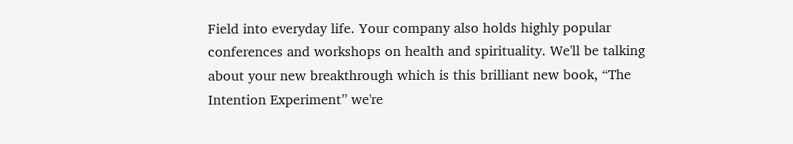Field into everyday life. Your company also holds highly popular conferences and workshops on health and spirituality. We'll be talking about your new breakthrough which is this brilliant new book, “The Intention Experiment” we're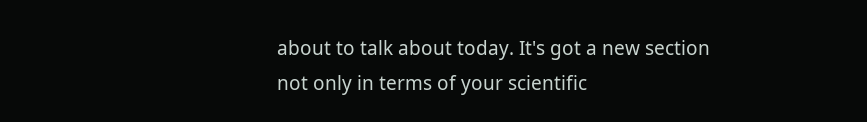about to talk about today. It's got a new section not only in terms of your scientific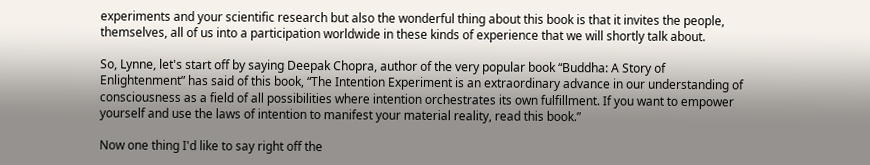experiments and your scientific research but also the wonderful thing about this book is that it invites the people, themselves, all of us into a participation worldwide in these kinds of experience that we will shortly talk about.

So, Lynne, let's start off by saying Deepak Chopra, author of the very popular book “Buddha: A Story of Enlightenment” has said of this book, “The Intention Experiment is an extraordinary advance in our understanding of consciousness as a field of all possibilities where intention orchestrates its own fulfillment. If you want to empower yourself and use the laws of intention to manifest your material reality, read this book.”

Now one thing I'd like to say right off the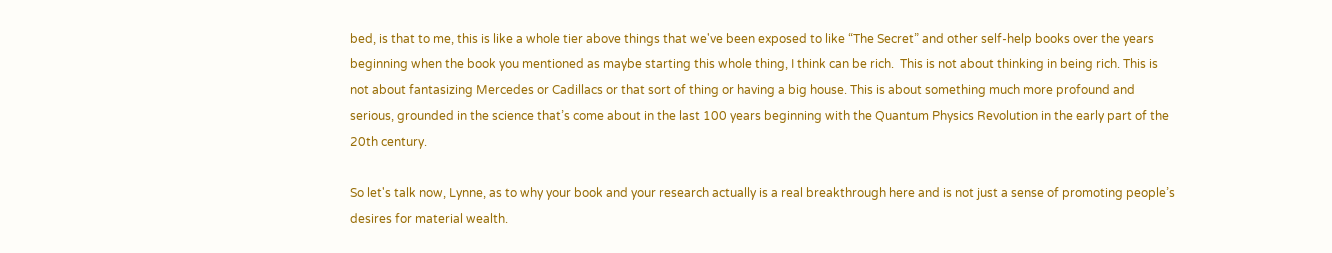bed, is that to me, this is like a whole tier above things that we've been exposed to like “The Secret” and other self-help books over the years beginning when the book you mentioned as maybe starting this whole thing, I think can be rich.  This is not about thinking in being rich. This is not about fantasizing Mercedes or Cadillacs or that sort of thing or having a big house. This is about something much more profound and serious, grounded in the science that’s come about in the last 100 years beginning with the Quantum Physics Revolution in the early part of the 20th century.

So let's talk now, Lynne, as to why your book and your research actually is a real breakthrough here and is not just a sense of promoting people’s desires for material wealth.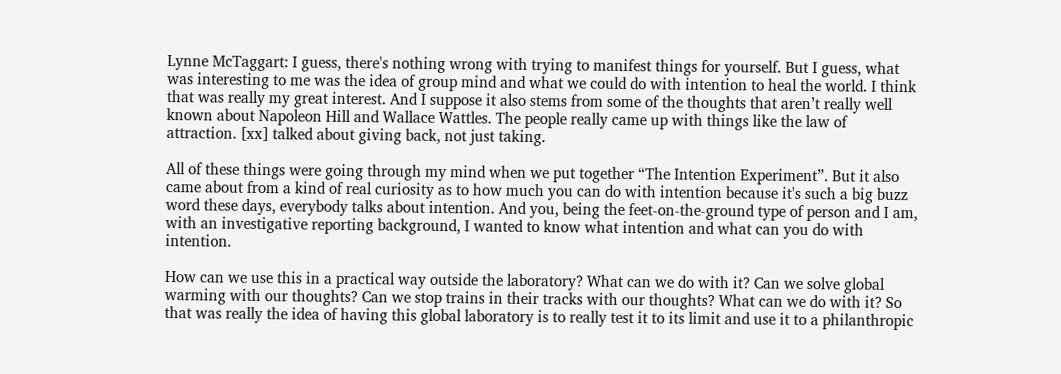Lynne McTaggart: I guess, there's nothing wrong with trying to manifest things for yourself. But I guess, what was interesting to me was the idea of group mind and what we could do with intention to heal the world. I think that was really my great interest. And I suppose it also stems from some of the thoughts that aren’t really well known about Napoleon Hill and Wallace Wattles. The people really came up with things like the law of attraction. [xx] talked about giving back, not just taking.

All of these things were going through my mind when we put together “The Intention Experiment”. But it also came about from a kind of real curiosity as to how much you can do with intention because it's such a big buzz word these days, everybody talks about intention. And you, being the feet-on-the-ground type of person and I am, with an investigative reporting background, I wanted to know what intention and what can you do with intention.

How can we use this in a practical way outside the laboratory? What can we do with it? Can we solve global warming with our thoughts? Can we stop trains in their tracks with our thoughts? What can we do with it? So that was really the idea of having this global laboratory is to really test it to its limit and use it to a philanthropic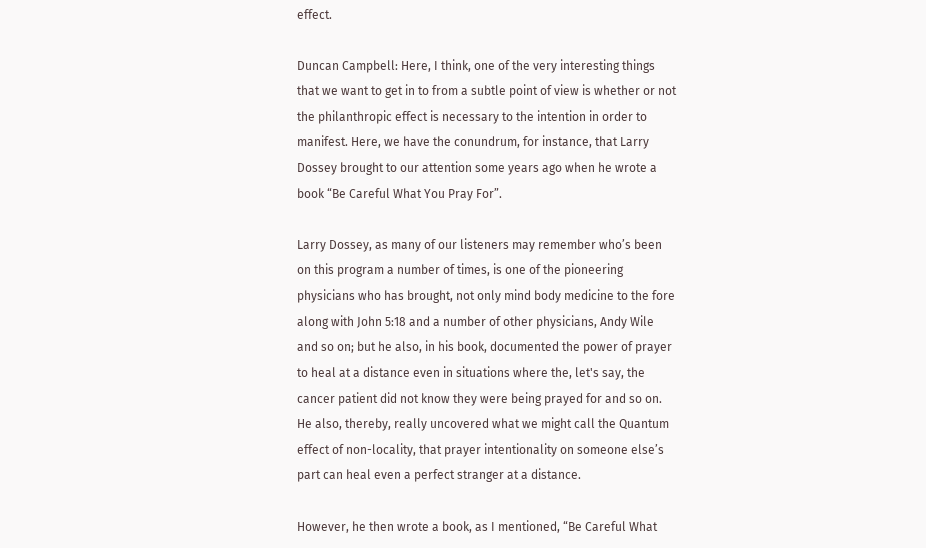effect.

Duncan Campbell: Here, I think, one of the very interesting things that we want to get in to from a subtle point of view is whether or not the philanthropic effect is necessary to the intention in order to manifest. Here, we have the conundrum, for instance, that Larry Dossey brought to our attention some years ago when he wrote a book “Be Careful What You Pray For”.

Larry Dossey, as many of our listeners may remember who’s been on this program a number of times, is one of the pioneering physicians who has brought, not only mind body medicine to the fore along with John 5:18 and a number of other physicians, Andy Wile and so on; but he also, in his book, documented the power of prayer to heal at a distance even in situations where the, let's say, the cancer patient did not know they were being prayed for and so on. He also, thereby, really uncovered what we might call the Quantum effect of non-locality, that prayer intentionality on someone else’s part can heal even a perfect stranger at a distance.

However, he then wrote a book, as I mentioned, “Be Careful What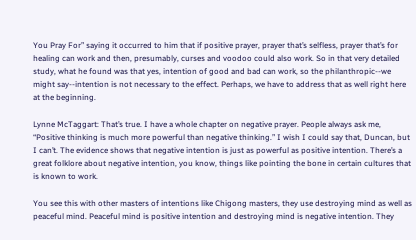You Pray For” saying it occurred to him that if positive prayer, prayer that’s selfless, prayer that’s for healing can work and then, presumably, curses and voodoo could also work. So in that very detailed study, what he found was that yes, intention of good and bad can work, so the philanthropic--we might say--intention is not necessary to the effect. Perhaps, we have to address that as well right here at the beginning.

Lynne McTaggart: That’s true. I have a whole chapter on negative prayer. People always ask me, “Positive thinking is much more powerful than negative thinking.” I wish I could say that, Duncan, but I can’t. The evidence shows that negative intention is just as powerful as positive intention. There’s a great folklore about negative intention, you know, things like pointing the bone in certain cultures that is known to work.

You see this with other masters of intentions like Chigong masters, they use destroying mind as well as peaceful mind. Peaceful mind is positive intention and destroying mind is negative intention. They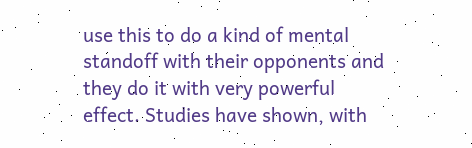use this to do a kind of mental standoff with their opponents and they do it with very powerful effect. Studies have shown, with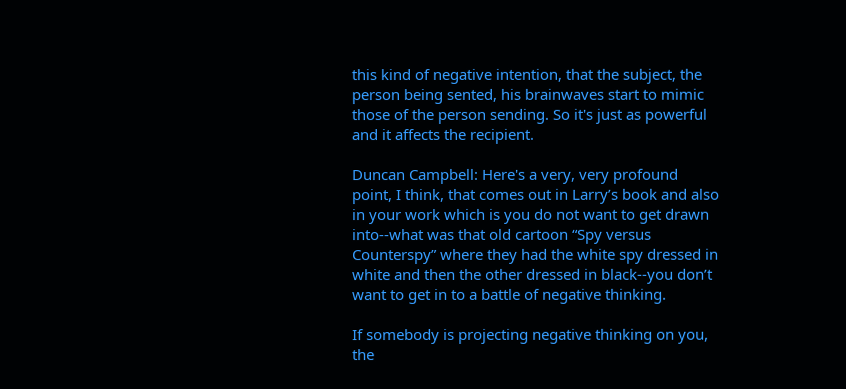this kind of negative intention, that the subject, the person being sented, his brainwaves start to mimic those of the person sending. So it's just as powerful and it affects the recipient.

Duncan Campbell: Here's a very, very profound point, I think, that comes out in Larry’s book and also in your work which is you do not want to get drawn into--what was that old cartoon “Spy versus Counterspy” where they had the white spy dressed in white and then the other dressed in black--you don’t want to get in to a battle of negative thinking.

If somebody is projecting negative thinking on you, the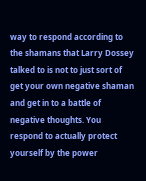way to respond according to the shamans that Larry Dossey talked to is not to just sort of get your own negative shaman and get in to a battle of negative thoughts. You respond to actually protect yourself by the power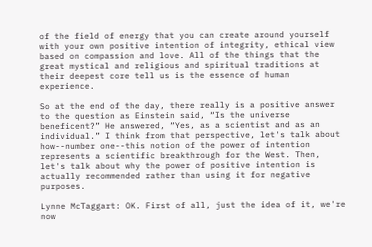of the field of energy that you can create around yourself with your own positive intention of integrity, ethical view based on compassion and love. All of the things that the great mystical and religious and spiritual traditions at their deepest core tell us is the essence of human experience.

So at the end of the day, there really is a positive answer to the question as Einstein said, “Is the universe beneficent?” He answered, “Yes, as a scientist and as an individual.” I think from that perspective, let's talk about how--number one--this notion of the power of intention represents a scientific breakthrough for the West. Then, let's talk about why the power of positive intention is actually recommended rather than using it for negative purposes.

Lynne McTaggart: OK. First of all, just the idea of it, we're now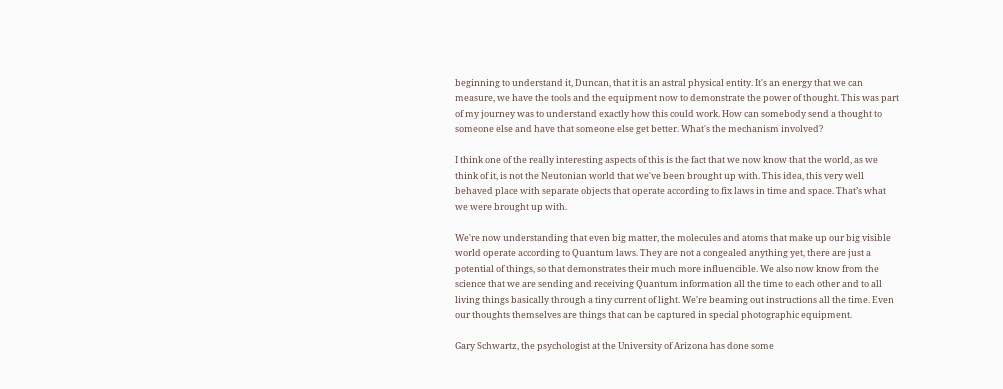beginning to understand it, Duncan, that it is an astral physical entity. It's an energy that we can measure, we have the tools and the equipment now to demonstrate the power of thought. This was part of my journey was to understand exactly how this could work. How can somebody send a thought to someone else and have that someone else get better. What's the mechanism involved?

I think one of the really interesting aspects of this is the fact that we now know that the world, as we think of it, is not the Neutonian world that we've been brought up with. This idea, this very well behaved place with separate objects that operate according to fix laws in time and space. That’s what we were brought up with.

We're now understanding that even big matter, the molecules and atoms that make up our big visible world operate according to Quantum laws. They are not a congealed anything yet, there are just a potential of things, so that demonstrates their much more influencible. We also now know from the science that we are sending and receiving Quantum information all the time to each other and to all living things basically through a tiny current of light. We're beaming out instructions all the time. Even our thoughts themselves are things that can be captured in special photographic equipment.

Gary Schwartz, the psychologist at the University of Arizona has done some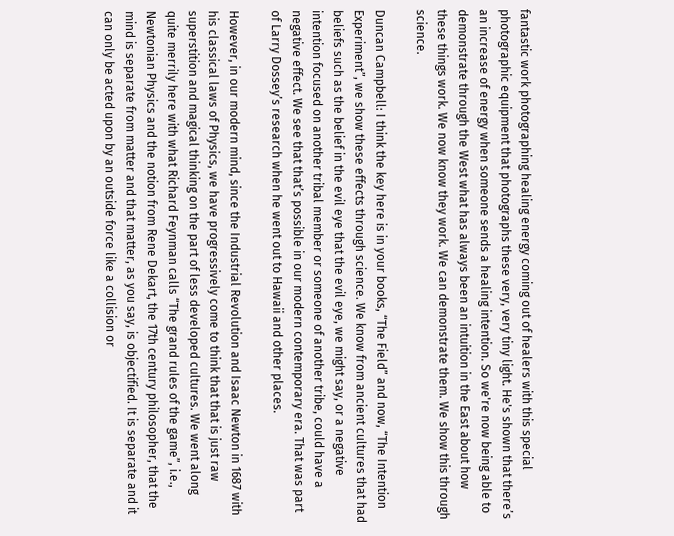fantastic work photographing healing energy coming out of healers with this special photographic equipment that photographs these very, very tiny light. He's shown that there’s an increase of energy when someone sends a healing intention. So we're now being able to demonstrate through the West what has always been an intuition in the East about how these things work. We now know they work. We can demonstrate them. We show this through science.

Duncan Campbell: I think the key here is in your books, “The Field” and now, “The Intention Experiment”, we show these effects through science. We know from ancient cultures that had beliefs such as the belief in the evil eye that the evil eye, we might say, or a negative intention focused on another tribal member or someone of another tribe, could have a negative effect. We see that that’s possible in our modern contemporary era. That was part of Larry Dossey’s research when he went out to Hawaii and other places.

However, in our modern mind, since the Industrial Revolution and Isaac Newton in 1687 with his classical laws of Physics, we have progressively come to think that that is just raw superstition and magical thinking on the part of less developed cultures. We went along quite merrily here with what Richard Feynman calls “The grand rules of the game”, i.e., Newtonian Physics and the notion from Rene Dekart, the 17th century philosopher, that the mind is separate from matter and that matter, as you say, is objectified. It is separate and it can only be acted upon by an outside force like a collision or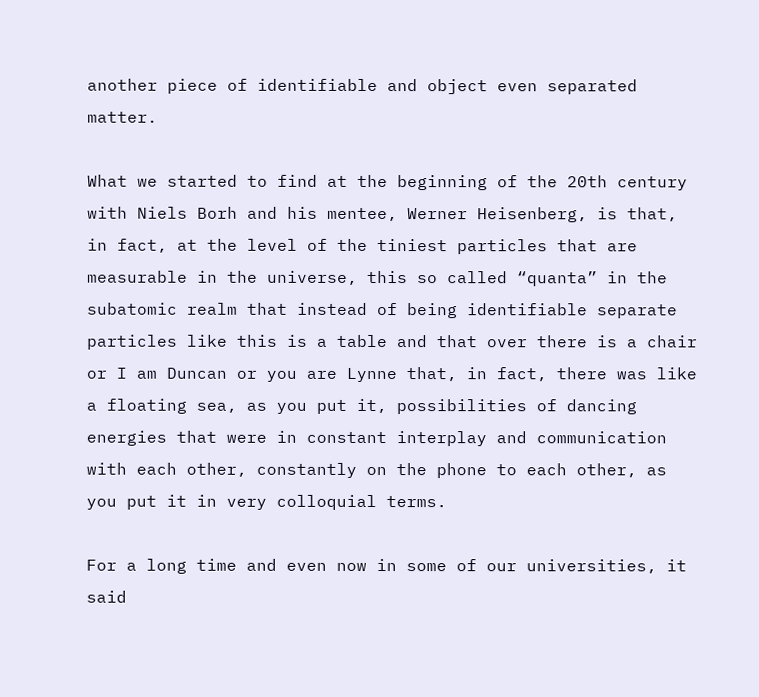another piece of identifiable and object even separated matter.

What we started to find at the beginning of the 20th century with Niels Borh and his mentee, Werner Heisenberg, is that, in fact, at the level of the tiniest particles that are measurable in the universe, this so called “quanta” in the subatomic realm that instead of being identifiable separate particles like this is a table and that over there is a chair or I am Duncan or you are Lynne that, in fact, there was like a floating sea, as you put it, possibilities of dancing energies that were in constant interplay and communication with each other, constantly on the phone to each other, as you put it in very colloquial terms.

For a long time and even now in some of our universities, it said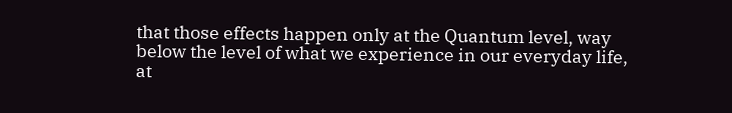that those effects happen only at the Quantum level, way below the level of what we experience in our everyday life, at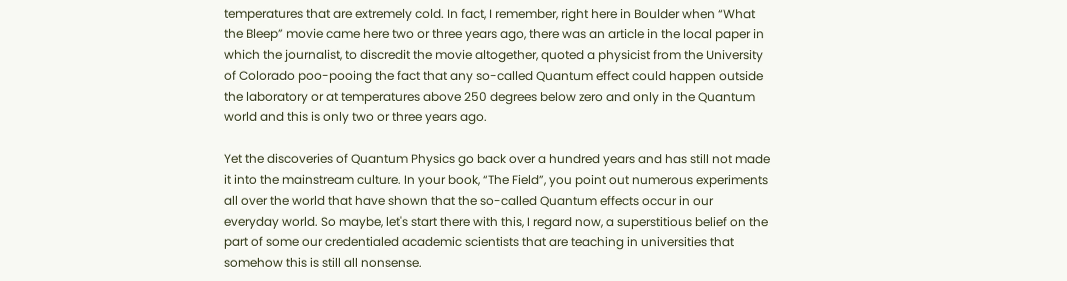temperatures that are extremely cold. In fact, I remember, right here in Boulder when “What the Bleep” movie came here two or three years ago, there was an article in the local paper in which the journalist, to discredit the movie altogether, quoted a physicist from the University of Colorado poo-pooing the fact that any so-called Quantum effect could happen outside the laboratory or at temperatures above 250 degrees below zero and only in the Quantum world and this is only two or three years ago.

Yet the discoveries of Quantum Physics go back over a hundred years and has still not made it into the mainstream culture. In your book, “The Field”, you point out numerous experiments all over the world that have shown that the so-called Quantum effects occur in our everyday world. So maybe, let's start there with this, I regard now, a superstitious belief on the part of some our credentialed academic scientists that are teaching in universities that somehow this is still all nonsense.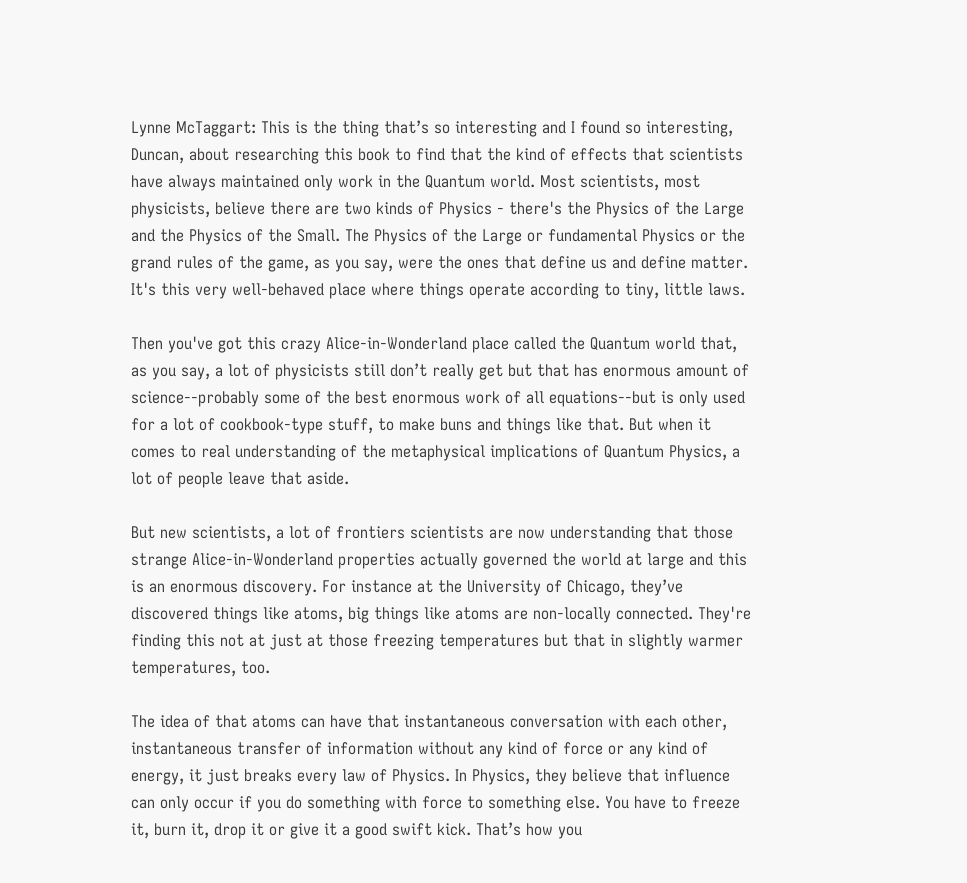Lynne McTaggart: This is the thing that’s so interesting and I found so interesting, Duncan, about researching this book to find that the kind of effects that scientists have always maintained only work in the Quantum world. Most scientists, most physicists, believe there are two kinds of Physics - there's the Physics of the Large and the Physics of the Small. The Physics of the Large or fundamental Physics or the grand rules of the game, as you say, were the ones that define us and define matter. It's this very well-behaved place where things operate according to tiny, little laws.

Then you've got this crazy Alice-in-Wonderland place called the Quantum world that, as you say, a lot of physicists still don’t really get but that has enormous amount of science--probably some of the best enormous work of all equations--but is only used for a lot of cookbook-type stuff, to make buns and things like that. But when it comes to real understanding of the metaphysical implications of Quantum Physics, a lot of people leave that aside.

But new scientists, a lot of frontiers scientists are now understanding that those strange Alice-in-Wonderland properties actually governed the world at large and this is an enormous discovery. For instance at the University of Chicago, they’ve discovered things like atoms, big things like atoms are non-locally connected. They're finding this not at just at those freezing temperatures but that in slightly warmer temperatures, too.

The idea of that atoms can have that instantaneous conversation with each other, instantaneous transfer of information without any kind of force or any kind of energy, it just breaks every law of Physics. In Physics, they believe that influence can only occur if you do something with force to something else. You have to freeze it, burn it, drop it or give it a good swift kick. That’s how you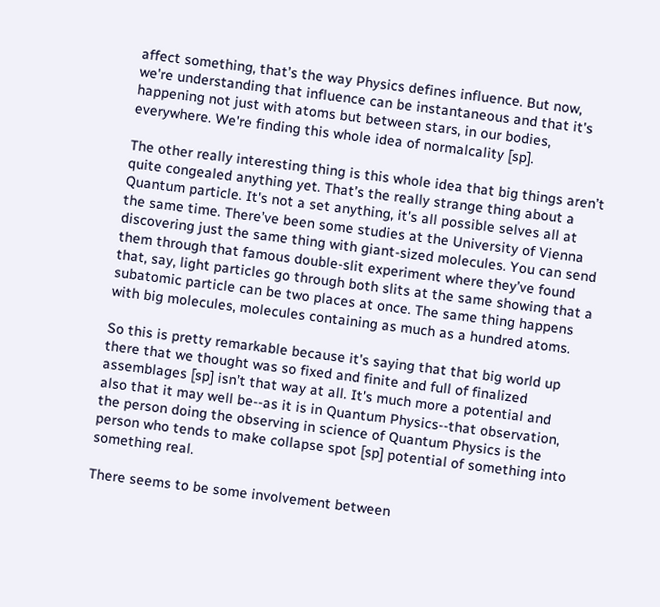affect something, that’s the way Physics defines influence. But now, we're understanding that influence can be instantaneous and that it's happening not just with atoms but between stars, in our bodies, everywhere. We're finding this whole idea of normalcality [sp].

The other really interesting thing is this whole idea that big things aren’t quite congealed anything yet. That’s the really strange thing about a Quantum particle. It's not a set anything, it's all possible selves all at the same time. There’ve been some studies at the University of Vienna discovering just the same thing with giant-sized molecules. You can send them through that famous double-slit experiment where they’ve found that, say, light particles go through both slits at the same showing that a subatomic particle can be two places at once. The same thing happens with big molecules, molecules containing as much as a hundred atoms.

So this is pretty remarkable because it's saying that that big world up there that we thought was so fixed and finite and full of finalized assemblages [sp] isn’t that way at all. It's much more a potential and also that it may well be--as it is in Quantum Physics--that observation, the person doing the observing in science of Quantum Physics is the person who tends to make collapse spot [sp] potential of something into something real.

There seems to be some involvement between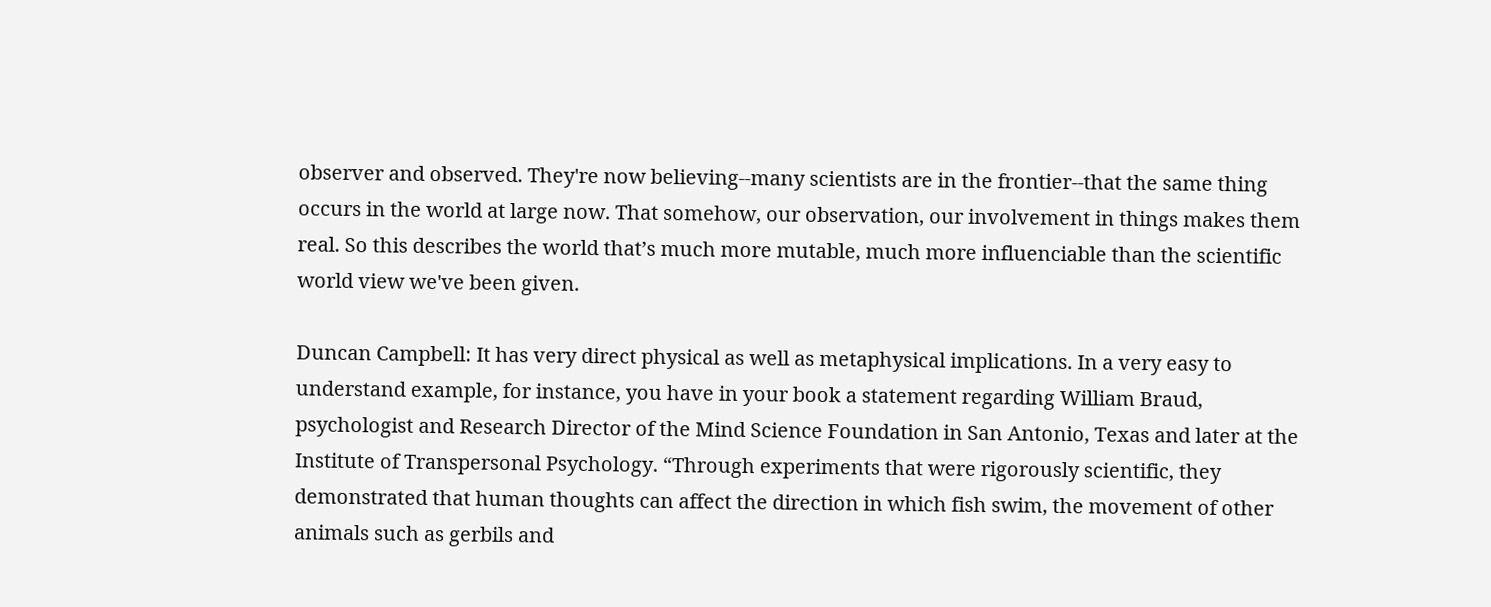observer and observed. They're now believing--many scientists are in the frontier--that the same thing occurs in the world at large now. That somehow, our observation, our involvement in things makes them real. So this describes the world that’s much more mutable, much more influenciable than the scientific world view we've been given.

Duncan Campbell: It has very direct physical as well as metaphysical implications. In a very easy to understand example, for instance, you have in your book a statement regarding William Braud, psychologist and Research Director of the Mind Science Foundation in San Antonio, Texas and later at the Institute of Transpersonal Psychology. “Through experiments that were rigorously scientific, they demonstrated that human thoughts can affect the direction in which fish swim, the movement of other animals such as gerbils and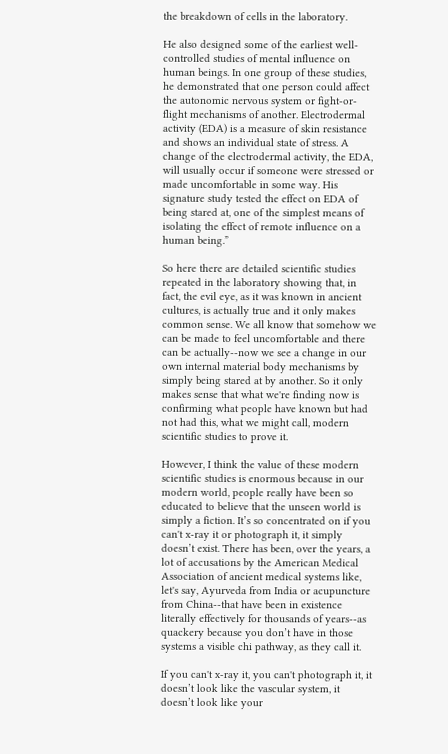the breakdown of cells in the laboratory.

He also designed some of the earliest well-controlled studies of mental influence on human beings. In one group of these studies, he demonstrated that one person could affect the autonomic nervous system or fight-or-flight mechanisms of another. Electrodermal activity (EDA) is a measure of skin resistance and shows an individual state of stress. A change of the electrodermal activity, the EDA, will usually occur if someone were stressed or made uncomfortable in some way. His signature study tested the effect on EDA of being stared at, one of the simplest means of isolating the effect of remote influence on a human being.”

So here there are detailed scientific studies repeated in the laboratory showing that, in fact, the evil eye, as it was known in ancient cultures, is actually true and it only makes common sense. We all know that somehow we can be made to feel uncomfortable and there can be actually--now we see a change in our own internal material body mechanisms by simply being stared at by another. So it only makes sense that what we're finding now is confirming what people have known but had not had this, what we might call, modern scientific studies to prove it.

However, I think the value of these modern scientific studies is enormous because in our modern world, people really have been so educated to believe that the unseen world is simply a fiction. It’s so concentrated on if you can't x-ray it or photograph it, it simply doesn’t exist. There has been, over the years, a lot of accusations by the American Medical Association of ancient medical systems like, let's say, Ayurveda from India or acupuncture from China--that have been in existence literally effectively for thousands of years--as quackery because you don’t have in those systems a visible chi pathway, as they call it.

If you can't x-ray it, you can't photograph it, it doesn’t look like the vascular system, it doesn’t look like your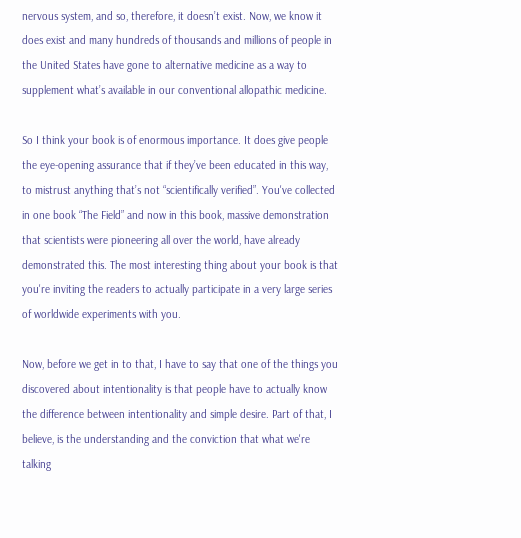nervous system, and so, therefore, it doesn’t exist. Now, we know it does exist and many hundreds of thousands and millions of people in the United States have gone to alternative medicine as a way to supplement what’s available in our conventional allopathic medicine.

So I think your book is of enormous importance. It does give people the eye-opening assurance that if they’ve been educated in this way, to mistrust anything that’s not “scientifically verified”. You've collected in one book “The Field” and now in this book, massive demonstration that scientists were pioneering all over the world, have already demonstrated this. The most interesting thing about your book is that you're inviting the readers to actually participate in a very large series of worldwide experiments with you.

Now, before we get in to that, I have to say that one of the things you discovered about intentionality is that people have to actually know the difference between intentionality and simple desire. Part of that, I believe, is the understanding and the conviction that what we're talking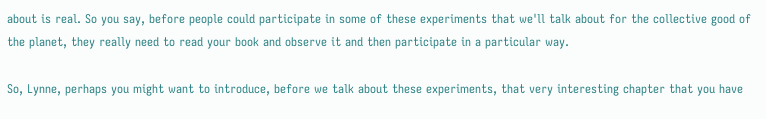about is real. So you say, before people could participate in some of these experiments that we'll talk about for the collective good of the planet, they really need to read your book and observe it and then participate in a particular way.

So, Lynne, perhaps you might want to introduce, before we talk about these experiments, that very interesting chapter that you have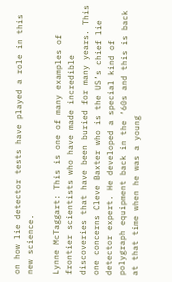on how lie detector tests have played a role in this new science.

Lynne McTaggart: This is one of many examples of frontier scientists who have made incredible discoveries that have been buried for many years. This one concerns Cleve Baxter who is the US’s chief lie detector expert. He developed a special kind of polygraph equipment back in the ‘60s and this is back at that time when he was a young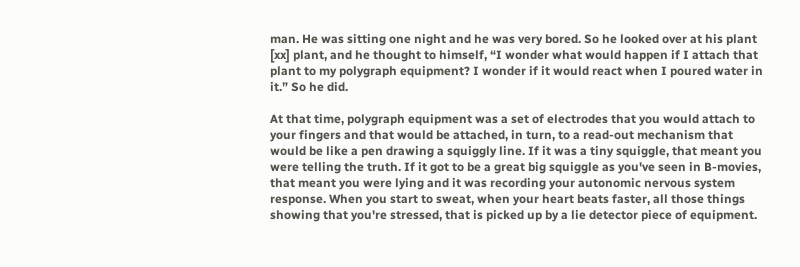man. He was sitting one night and he was very bored. So he looked over at his plant [xx] plant, and he thought to himself, “I wonder what would happen if I attach that plant to my polygraph equipment? I wonder if it would react when I poured water in it.” So he did.

At that time, polygraph equipment was a set of electrodes that you would attach to your fingers and that would be attached, in turn, to a read-out mechanism that would be like a pen drawing a squiggly line. If it was a tiny squiggle, that meant you were telling the truth. If it got to be a great big squiggle as you've seen in B-movies, that meant you were lying and it was recording your autonomic nervous system response. When you start to sweat, when your heart beats faster, all those things showing that you're stressed, that is picked up by a lie detector piece of equipment.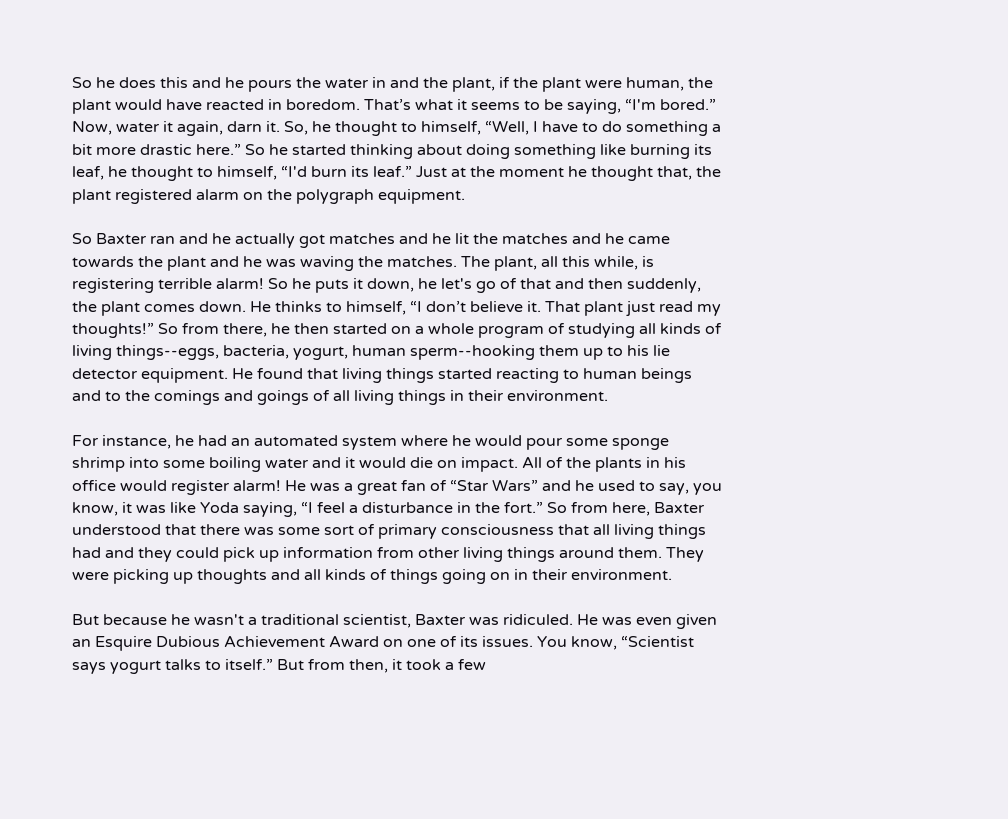So he does this and he pours the water in and the plant, if the plant were human, the plant would have reacted in boredom. That’s what it seems to be saying, “I'm bored.”  Now, water it again, darn it. So, he thought to himself, “Well, I have to do something a bit more drastic here.” So he started thinking about doing something like burning its leaf, he thought to himself, “I'd burn its leaf.” Just at the moment he thought that, the plant registered alarm on the polygraph equipment.

So Baxter ran and he actually got matches and he lit the matches and he came towards the plant and he was waving the matches. The plant, all this while, is registering terrible alarm! So he puts it down, he let's go of that and then suddenly, the plant comes down. He thinks to himself, “I don’t believe it. That plant just read my thoughts!” So from there, he then started on a whole program of studying all kinds of living things--eggs, bacteria, yogurt, human sperm--hooking them up to his lie detector equipment. He found that living things started reacting to human beings and to the comings and goings of all living things in their environment.

For instance, he had an automated system where he would pour some sponge shrimp into some boiling water and it would die on impact. All of the plants in his office would register alarm! He was a great fan of “Star Wars” and he used to say, you know, it was like Yoda saying, “I feel a disturbance in the fort.” So from here, Baxter understood that there was some sort of primary consciousness that all living things had and they could pick up information from other living things around them. They were picking up thoughts and all kinds of things going on in their environment.

But because he wasn't a traditional scientist, Baxter was ridiculed. He was even given an Esquire Dubious Achievement Award on one of its issues. You know, “Scientist says yogurt talks to itself.” But from then, it took a few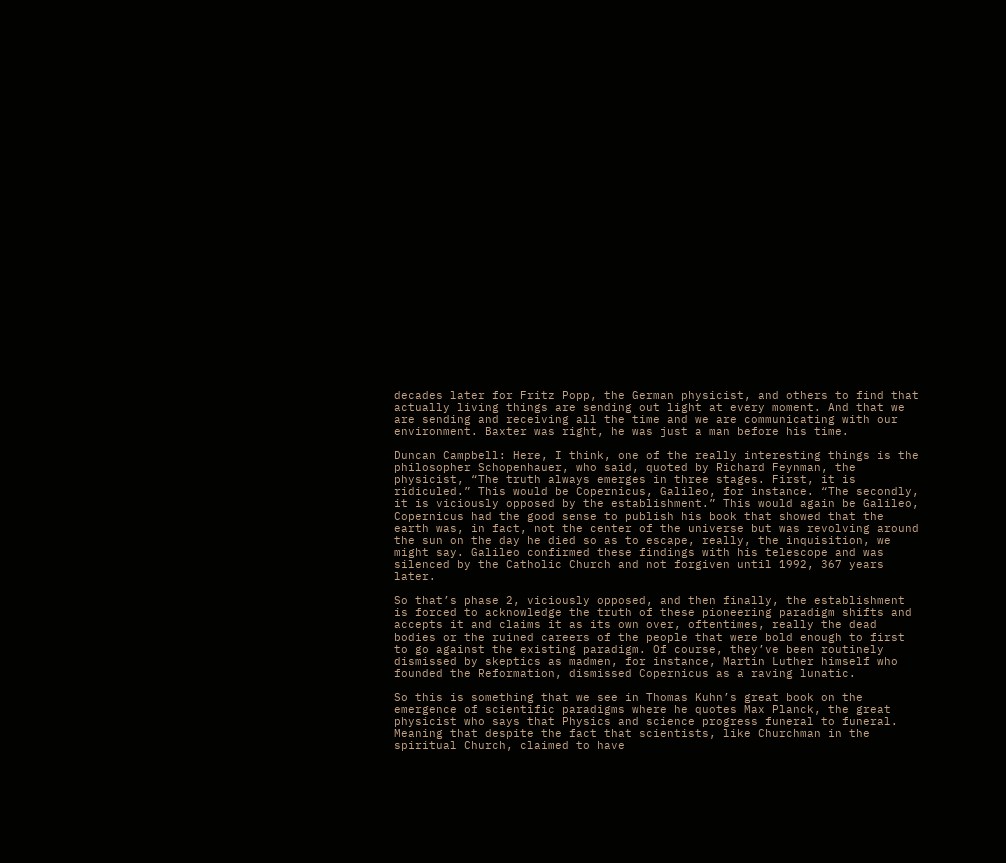decades later for Fritz Popp, the German physicist, and others to find that actually living things are sending out light at every moment. And that we are sending and receiving all the time and we are communicating with our environment. Baxter was right, he was just a man before his time.

Duncan Campbell: Here, I think, one of the really interesting things is the philosopher Schopenhauer, who said, quoted by Richard Feynman, the physicist, “The truth always emerges in three stages. First, it is ridiculed.” This would be Copernicus, Galileo, for instance. “The secondly, it is viciously opposed by the establishment.” This would again be Galileo, Copernicus had the good sense to publish his book that showed that the earth was, in fact, not the center of the universe but was revolving around the sun on the day he died so as to escape, really, the inquisition, we might say. Galileo confirmed these findings with his telescope and was silenced by the Catholic Church and not forgiven until 1992, 367 years later.

So that’s phase 2, viciously opposed, and then finally, the establishment is forced to acknowledge the truth of these pioneering paradigm shifts and accepts it and claims it as its own over, oftentimes, really the dead bodies or the ruined careers of the people that were bold enough to first to go against the existing paradigm. Of course, they’ve been routinely dismissed by skeptics as madmen, for instance, Martin Luther himself who founded the Reformation, dismissed Copernicus as a raving lunatic.

So this is something that we see in Thomas Kuhn’s great book on the emergence of scientific paradigms where he quotes Max Planck, the great physicist who says that Physics and science progress funeral to funeral. Meaning that despite the fact that scientists, like Churchman in the spiritual Church, claimed to have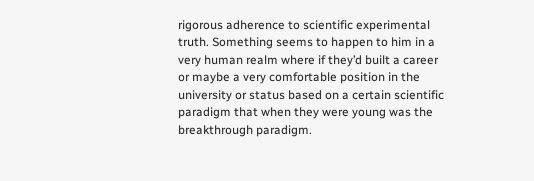rigorous adherence to scientific experimental truth. Something seems to happen to him in a very human realm where if they’d built a career or maybe a very comfortable position in the university or status based on a certain scientific paradigm that when they were young was the breakthrough paradigm.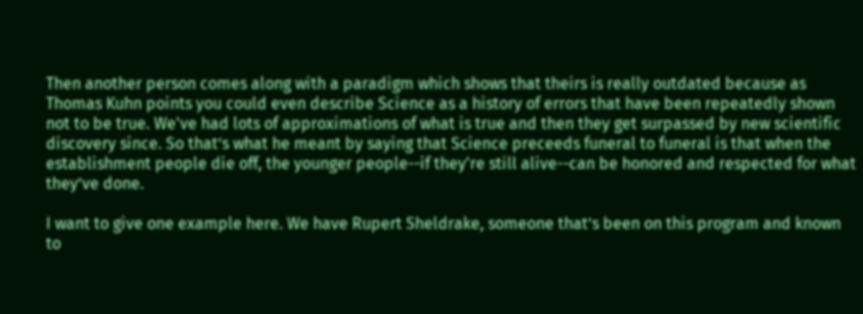Then another person comes along with a paradigm which shows that theirs is really outdated because as Thomas Kuhn points you could even describe Science as a history of errors that have been repeatedly shown not to be true. We've had lots of approximations of what is true and then they get surpassed by new scientific discovery since. So that’s what he meant by saying that Science preceeds funeral to funeral is that when the establishment people die off, the younger people--if they're still alive--can be honored and respected for what they’ve done.

I want to give one example here. We have Rupert Sheldrake, someone that’s been on this program and known to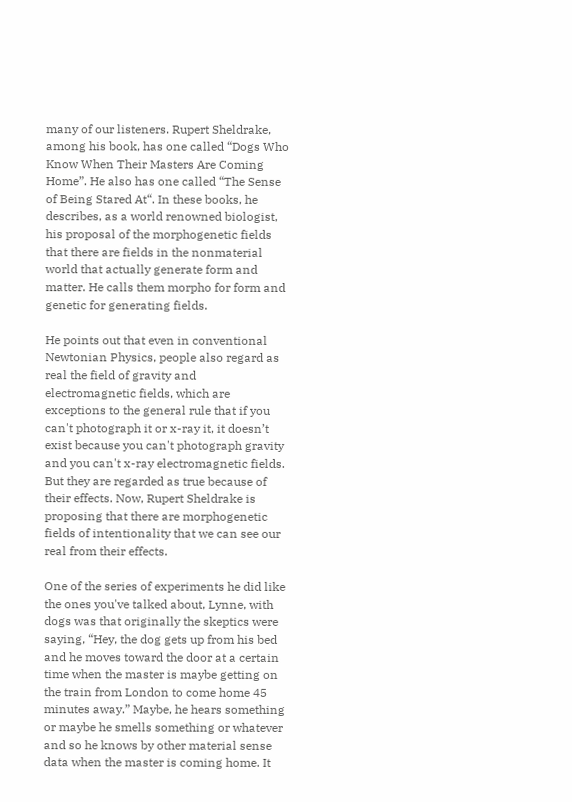many of our listeners. Rupert Sheldrake, among his book, has one called “Dogs Who Know When Their Masters Are Coming Home”. He also has one called “The Sense of Being Stared At“. In these books, he describes, as a world renowned biologist, his proposal of the morphogenetic fields that there are fields in the nonmaterial world that actually generate form and matter. He calls them morpho for form and genetic for generating fields.

He points out that even in conventional Newtonian Physics, people also regard as real the field of gravity and electromagnetic fields, which are exceptions to the general rule that if you can't photograph it or x-ray it, it doesn’t exist because you can't photograph gravity and you can't x-ray electromagnetic fields. But they are regarded as true because of their effects. Now, Rupert Sheldrake is proposing that there are morphogenetic fields of intentionality that we can see our real from their effects.

One of the series of experiments he did like the ones you've talked about, Lynne, with dogs was that originally the skeptics were saying, “Hey, the dog gets up from his bed and he moves toward the door at a certain time when the master is maybe getting on the train from London to come home 45 minutes away.” Maybe, he hears something or maybe he smells something or whatever and so he knows by other material sense data when the master is coming home. It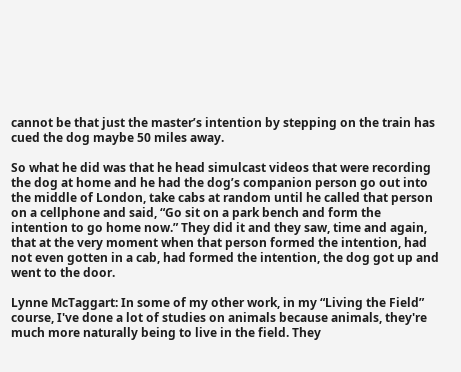cannot be that just the master’s intention by stepping on the train has cued the dog maybe 50 miles away.

So what he did was that he head simulcast videos that were recording the dog at home and he had the dog’s companion person go out into the middle of London, take cabs at random until he called that person on a cellphone and said, “Go sit on a park bench and form the intention to go home now.” They did it and they saw, time and again, that at the very moment when that person formed the intention, had not even gotten in a cab, had formed the intention, the dog got up and went to the door.

Lynne McTaggart: In some of my other work, in my “Living the Field” course, I've done a lot of studies on animals because animals, they're much more naturally being to live in the field. They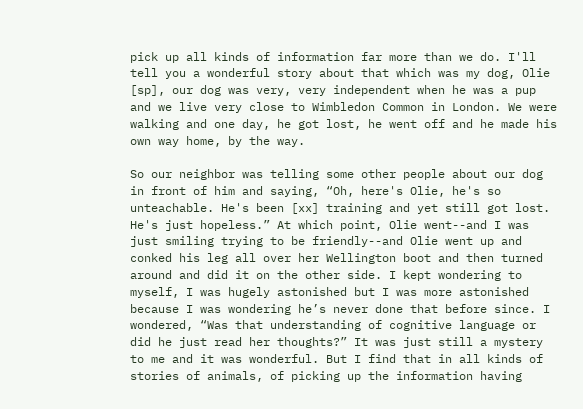pick up all kinds of information far more than we do. I'll tell you a wonderful story about that which was my dog, Olie [sp], our dog was very, very independent when he was a pup and we live very close to Wimbledon Common in London. We were walking and one day, he got lost, he went off and he made his own way home, by the way.

So our neighbor was telling some other people about our dog in front of him and saying, “Oh, here's Olie, he's so unteachable. He's been [xx] training and yet still got lost. He's just hopeless.” At which point, Olie went--and I was just smiling trying to be friendly--and Olie went up and conked his leg all over her Wellington boot and then turned around and did it on the other side. I kept wondering to myself, I was hugely astonished but I was more astonished because I was wondering he’s never done that before since. I wondered, “Was that understanding of cognitive language or did he just read her thoughts?” It was just still a mystery to me and it was wonderful. But I find that in all kinds of stories of animals, of picking up the information having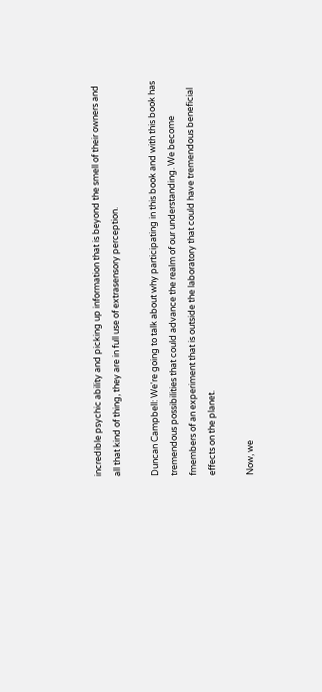incredible psychic ability and picking up information that is beyond the smell of their owners and all that kind of thing, they are in full use of extrasensory perception.

Duncan Campbell: We're going to talk about why participating in this book and with this book has tremendous possibilities that could advance the realm of our understanding. We become fmembers of an experiment that is outside the laboratory that could have tremendous beneficial effects on the planet.

Now, we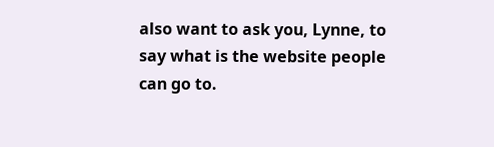also want to ask you, Lynne, to say what is the website people can go to.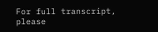For full transcript, please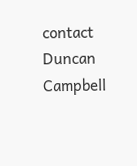contact Duncan Campbell